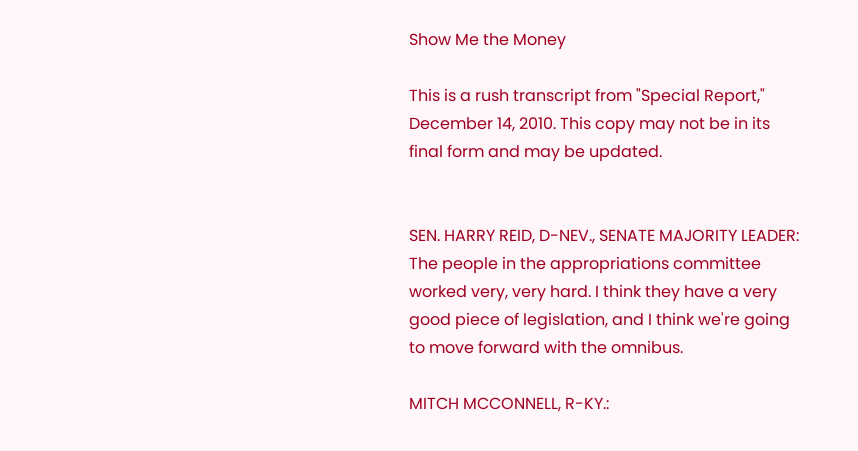Show Me the Money

This is a rush transcript from "Special Report," December 14, 2010. This copy may not be in its final form and may be updated.


SEN. HARRY REID, D-NEV., SENATE MAJORITY LEADER: The people in the appropriations committee worked very, very hard. I think they have a very good piece of legislation, and I think we're going to move forward with the omnibus.

MITCH MCCONNELL, R-KY.: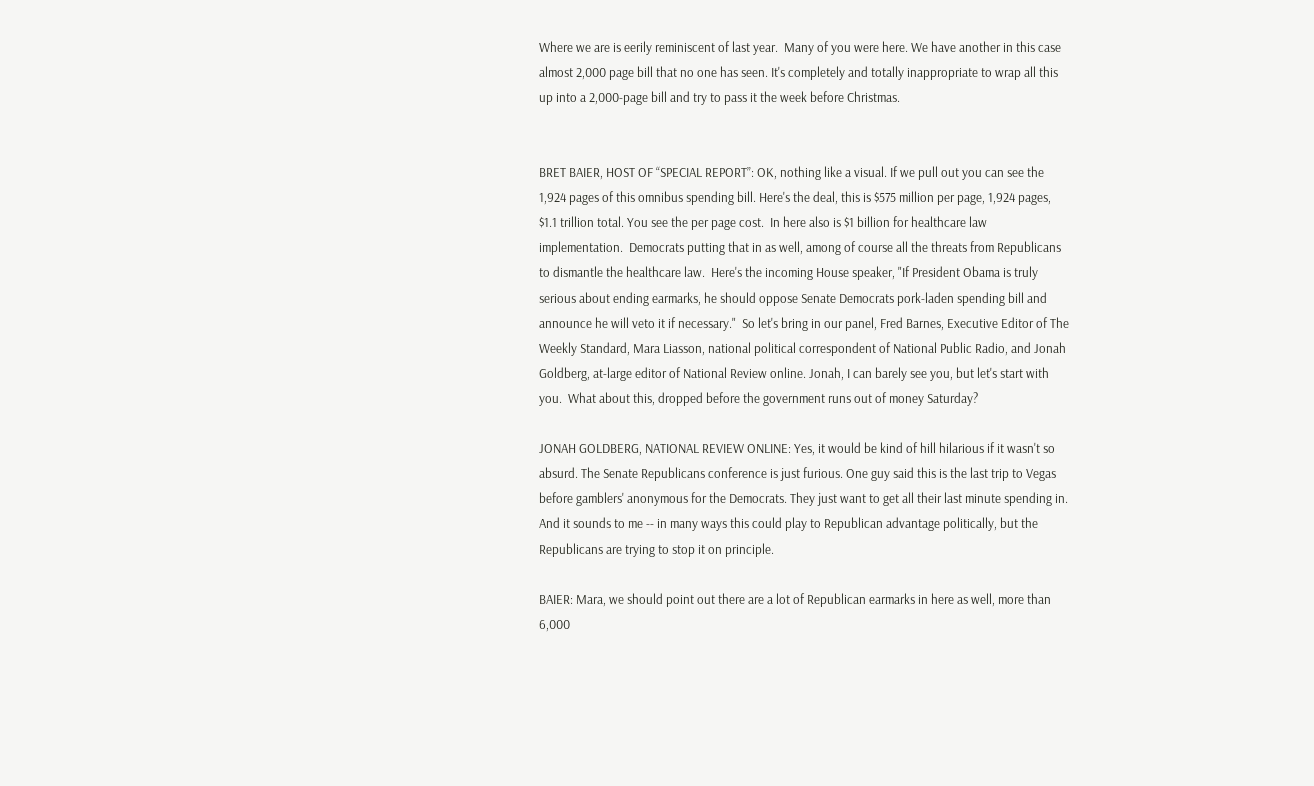Where we are is eerily reminiscent of last year.  Many of you were here. We have another in this case almost 2,000 page bill that no one has seen. It's completely and totally inappropriate to wrap all this up into a 2,000-page bill and try to pass it the week before Christmas.


BRET BAIER, HOST OF “SPECIAL REPORT”: OK, nothing like a visual. If we pull out you can see the 1,924 pages of this omnibus spending bill. Here's the deal, this is $575 million per page, 1,924 pages, $1.1 trillion total. You see the per page cost.  In here also is $1 billion for healthcare law implementation.  Democrats putting that in as well, among of course all the threats from Republicans to dismantle the healthcare law.  Here's the incoming House speaker, "If President Obama is truly serious about ending earmarks, he should oppose Senate Democrats pork-laden spending bill and announce he will veto it if necessary."  So let's bring in our panel, Fred Barnes, Executive Editor of The Weekly Standard, Mara Liasson, national political correspondent of National Public Radio, and Jonah Goldberg, at-large editor of National Review online. Jonah, I can barely see you, but let's start with you.  What about this, dropped before the government runs out of money Saturday?

JONAH GOLDBERG, NATIONAL REVIEW ONLINE: Yes, it would be kind of hill hilarious if it wasn't so absurd. The Senate Republicans conference is just furious. One guy said this is the last trip to Vegas before gamblers' anonymous for the Democrats. They just want to get all their last minute spending in. And it sounds to me -- in many ways this could play to Republican advantage politically, but the Republicans are trying to stop it on principle.

BAIER: Mara, we should point out there are a lot of Republican earmarks in here as well, more than 6,000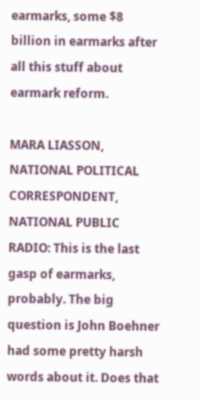earmarks, some $8 billion in earmarks after all this stuff about earmark reform.

MARA LIASSON, NATIONAL POLITICAL CORRESPONDENT, NATIONAL PUBLIC RADIO: This is the last gasp of earmarks, probably. The big question is John Boehner had some pretty harsh words about it. Does that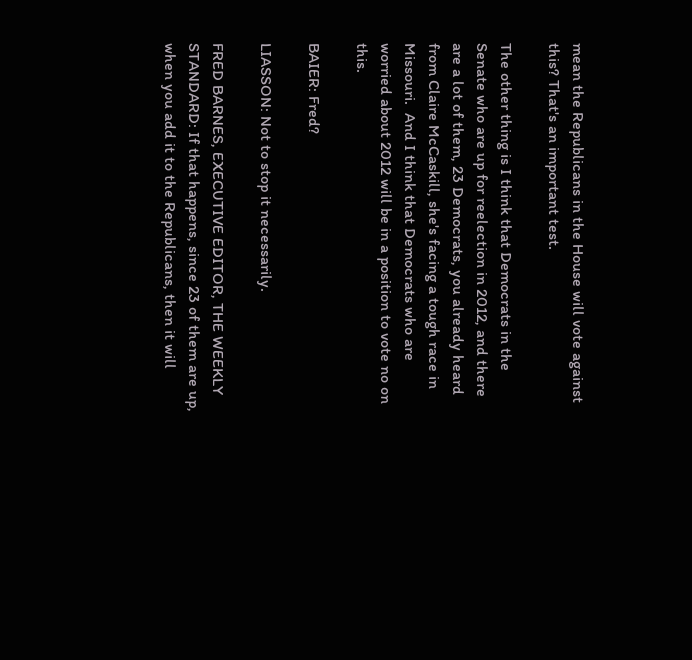mean the Republicans in the House will vote against this? That's an important test.

The other thing is I think that Democrats in the Senate who are up for reelection in 2012, and there are a lot of them, 23 Democrats, you already heard from Claire McCaskill, she's facing a tough race in Missouri.  And I think that Democrats who are worried about 2012 will be in a position to vote no on this.

BAIER: Fred?

LIASSON: Not to stop it necessarily.

FRED BARNES, EXECUTIVE EDITOR, THE WEEKLY STANDARD: If that happens, since 23 of them are up, when you add it to the Republicans, then it will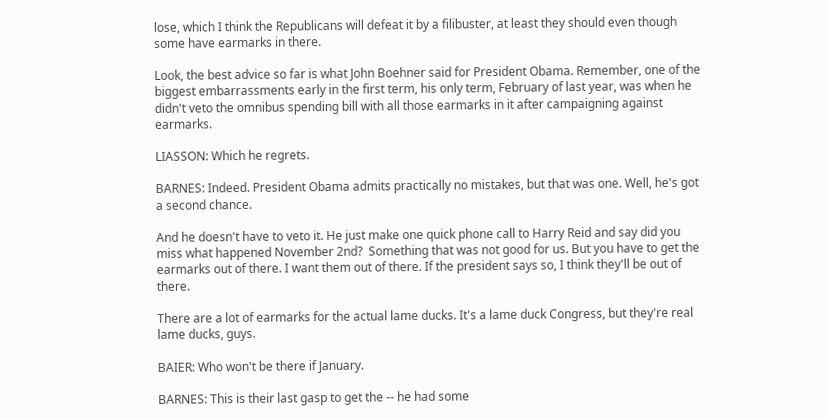lose, which I think the Republicans will defeat it by a filibuster, at least they should even though some have earmarks in there.

Look, the best advice so far is what John Boehner said for President Obama. Remember, one of the biggest embarrassments early in the first term, his only term, February of last year, was when he didn't veto the omnibus spending bill with all those earmarks in it after campaigning against earmarks.

LIASSON: Which he regrets.

BARNES: Indeed. President Obama admits practically no mistakes, but that was one. Well, he's got a second chance.

And he doesn't have to veto it. He just make one quick phone call to Harry Reid and say did you miss what happened November 2nd?  Something that was not good for us. But you have to get the earmarks out of there. I want them out of there. If the president says so, I think they'll be out of there.

There are a lot of earmarks for the actual lame ducks. It's a lame duck Congress, but they're real lame ducks, guys.

BAIER: Who won't be there if January.

BARNES: This is their last gasp to get the -- he had some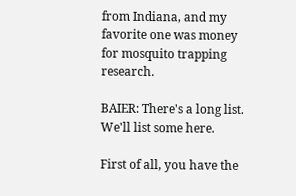from Indiana, and my favorite one was money for mosquito trapping research.

BAIER: There's a long list. We'll list some here.

First of all, you have the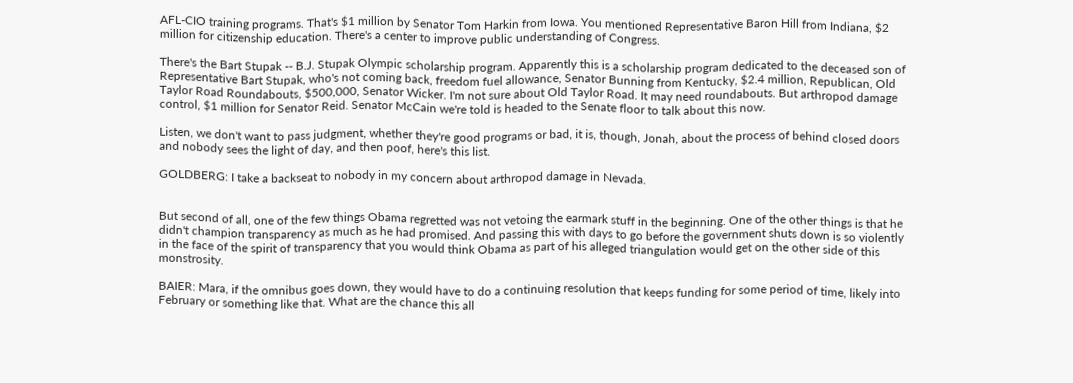AFL-CIO training programs. That's $1 million by Senator Tom Harkin from Iowa. You mentioned Representative Baron Hill from Indiana, $2 million for citizenship education. There's a center to improve public understanding of Congress.

There's the Bart Stupak -- B.J. Stupak Olympic scholarship program. Apparently this is a scholarship program dedicated to the deceased son of Representative Bart Stupak, who's not coming back, freedom fuel allowance, Senator Bunning from Kentucky, $2.4 million, Republican, Old Taylor Road Roundabouts, $500,000, Senator Wicker. I'm not sure about Old Taylor Road. It may need roundabouts. But arthropod damage control, $1 million for Senator Reid. Senator McCain we're told is headed to the Senate floor to talk about this now.

Listen, we don't want to pass judgment, whether they're good programs or bad, it is, though, Jonah, about the process of behind closed doors and nobody sees the light of day, and then poof, here's this list.

GOLDBERG: I take a backseat to nobody in my concern about arthropod damage in Nevada.


But second of all, one of the few things Obama regretted was not vetoing the earmark stuff in the beginning. One of the other things is that he didn't champion transparency as much as he had promised. And passing this with days to go before the government shuts down is so violently in the face of the spirit of transparency that you would think Obama as part of his alleged triangulation would get on the other side of this monstrosity.

BAIER: Mara, if the omnibus goes down, they would have to do a continuing resolution that keeps funding for some period of time, likely into February or something like that. What are the chance this all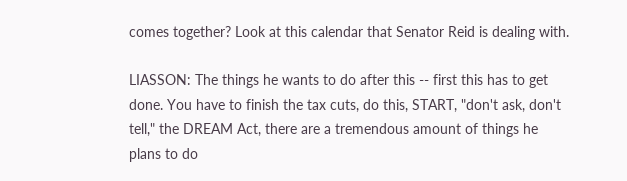comes together? Look at this calendar that Senator Reid is dealing with.

LIASSON: The things he wants to do after this -- first this has to get done. You have to finish the tax cuts, do this, START, "don't ask, don't tell," the DREAM Act, there are a tremendous amount of things he plans to do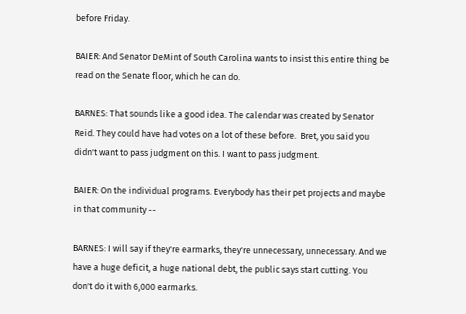before Friday.

BAIER: And Senator DeMint of South Carolina wants to insist this entire thing be read on the Senate floor, which he can do.

BARNES: That sounds like a good idea. The calendar was created by Senator Reid. They could have had votes on a lot of these before.  Bret, you said you didn't want to pass judgment on this. I want to pass judgment.

BAIER: On the individual programs. Everybody has their pet projects and maybe in that community --

BARNES: I will say if they're earmarks, they're unnecessary, unnecessary. And we have a huge deficit, a huge national debt, the public says start cutting. You don't do it with 6,000 earmarks.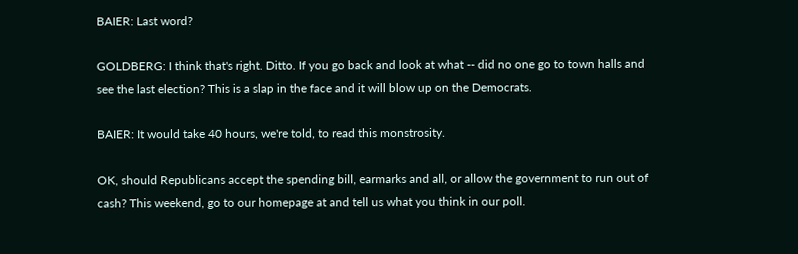BAIER: Last word?

GOLDBERG: I think that's right. Ditto. If you go back and look at what -- did no one go to town halls and see the last election? This is a slap in the face and it will blow up on the Democrats.

BAIER: It would take 40 hours, we're told, to read this monstrosity.

OK, should Republicans accept the spending bill, earmarks and all, or allow the government to run out of cash? This weekend, go to our homepage at and tell us what you think in our poll.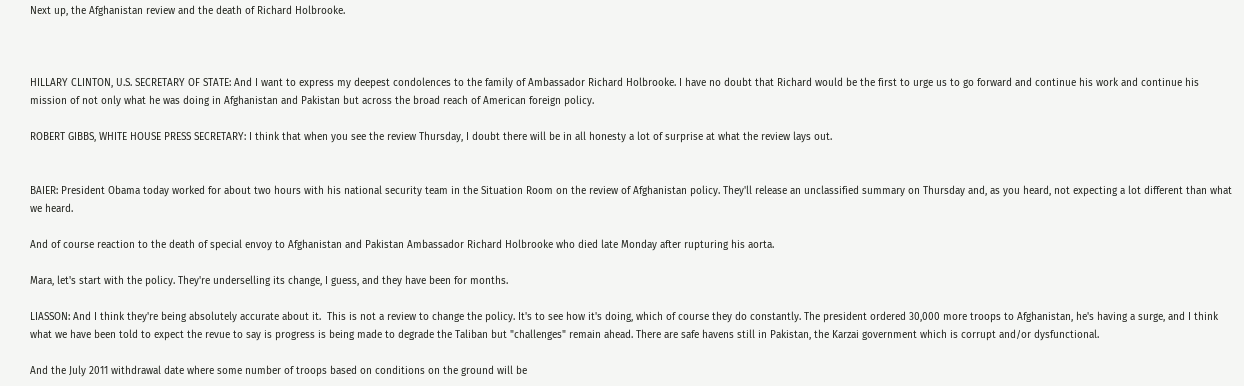Next up, the Afghanistan review and the death of Richard Holbrooke.



HILLARY CLINTON, U.S. SECRETARY OF STATE: And I want to express my deepest condolences to the family of Ambassador Richard Holbrooke. I have no doubt that Richard would be the first to urge us to go forward and continue his work and continue his mission of not only what he was doing in Afghanistan and Pakistan but across the broad reach of American foreign policy.

ROBERT GIBBS, WHITE HOUSE PRESS SECRETARY: I think that when you see the review Thursday, I doubt there will be in all honesty a lot of surprise at what the review lays out.


BAIER: President Obama today worked for about two hours with his national security team in the Situation Room on the review of Afghanistan policy. They'll release an unclassified summary on Thursday and, as you heard, not expecting a lot different than what we heard.

And of course reaction to the death of special envoy to Afghanistan and Pakistan Ambassador Richard Holbrooke who died late Monday after rupturing his aorta.

Mara, let's start with the policy. They're underselling its change, I guess, and they have been for months.

LIASSON: And I think they're being absolutely accurate about it.  This is not a review to change the policy. It's to see how it's doing, which of course they do constantly. The president ordered 30,000 more troops to Afghanistan, he's having a surge, and I think what we have been told to expect the revue to say is progress is being made to degrade the Taliban but "challenges" remain ahead. There are safe havens still in Pakistan, the Karzai government which is corrupt and/or dysfunctional.

And the July 2011 withdrawal date where some number of troops based on conditions on the ground will be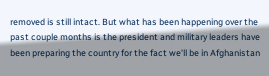removed is still intact. But what has been happening over the past couple months is the president and military leaders have been preparing the country for the fact we'll be in Afghanistan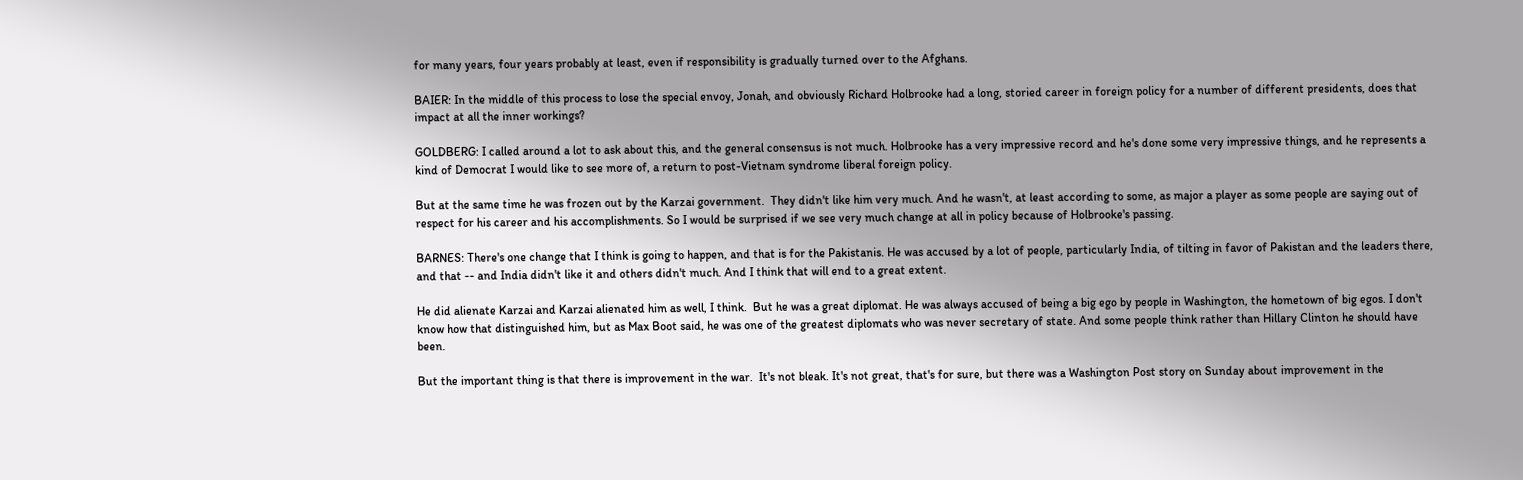for many years, four years probably at least, even if responsibility is gradually turned over to the Afghans.

BAIER: In the middle of this process to lose the special envoy, Jonah, and obviously Richard Holbrooke had a long, storied career in foreign policy for a number of different presidents, does that impact at all the inner workings?

GOLDBERG: I called around a lot to ask about this, and the general consensus is not much. Holbrooke has a very impressive record and he's done some very impressive things, and he represents a kind of Democrat I would like to see more of, a return to post-Vietnam syndrome liberal foreign policy.

But at the same time he was frozen out by the Karzai government.  They didn't like him very much. And he wasn't, at least according to some, as major a player as some people are saying out of respect for his career and his accomplishments. So I would be surprised if we see very much change at all in policy because of Holbrooke's passing.

BARNES: There's one change that I think is going to happen, and that is for the Pakistanis. He was accused by a lot of people, particularly India, of tilting in favor of Pakistan and the leaders there, and that -- and India didn't like it and others didn't much. And I think that will end to a great extent.

He did alienate Karzai and Karzai alienated him as well, I think.  But he was a great diplomat. He was always accused of being a big ego by people in Washington, the hometown of big egos. I don't know how that distinguished him, but as Max Boot said, he was one of the greatest diplomats who was never secretary of state. And some people think rather than Hillary Clinton he should have been.

But the important thing is that there is improvement in the war.  It's not bleak. It's not great, that's for sure, but there was a Washington Post story on Sunday about improvement in the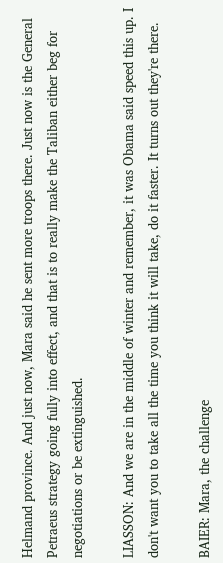Helmand province. And just now, Mara said he sent more troops there. Just now is the General Petraeus strategy going fully into effect, and that is to really make the Taliban either beg for negotiations or be extinguished.

LIASSON: And we are in the middle of winter and remember, it was Obama said speed this up. I don't want you to take all the time you think it will take, do it faster. It turns out they're there.

BAIER: Mara, the challenge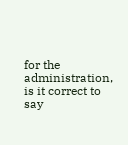for the administration, is it correct to say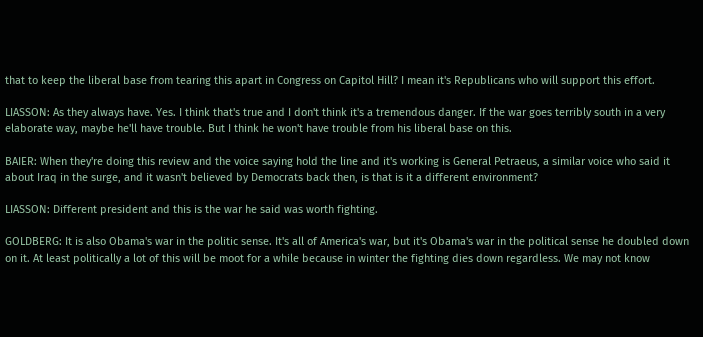that to keep the liberal base from tearing this apart in Congress on Capitol Hill? I mean it's Republicans who will support this effort.

LIASSON: As they always have. Yes. I think that's true and I don't think it's a tremendous danger. If the war goes terribly south in a very elaborate way, maybe he'll have trouble. But I think he won't have trouble from his liberal base on this.

BAIER: When they're doing this review and the voice saying hold the line and it's working is General Petraeus, a similar voice who said it about Iraq in the surge, and it wasn't believed by Democrats back then, is that is it a different environment?

LIASSON: Different president and this is the war he said was worth fighting.

GOLDBERG: It is also Obama's war in the politic sense. It's all of America's war, but it's Obama's war in the political sense he doubled down on it. At least politically a lot of this will be moot for a while because in winter the fighting dies down regardless. We may not know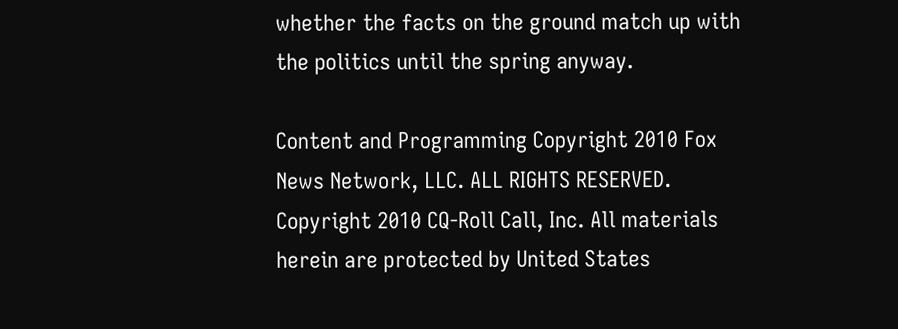whether the facts on the ground match up with the politics until the spring anyway.

Content and Programming Copyright 2010 Fox News Network, LLC. ALL RIGHTS RESERVED. Copyright 2010 CQ-Roll Call, Inc. All materials herein are protected by United States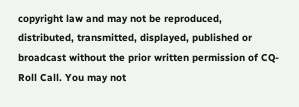copyright law and may not be reproduced, distributed, transmitted, displayed, published or broadcast without the prior written permission of CQ-Roll Call. You may not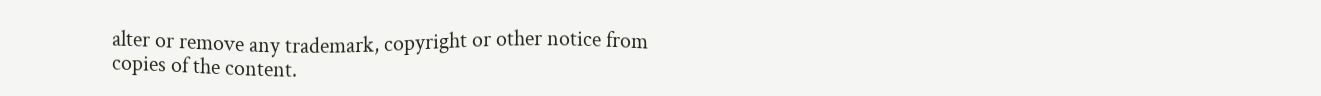alter or remove any trademark, copyright or other notice from copies of the content.